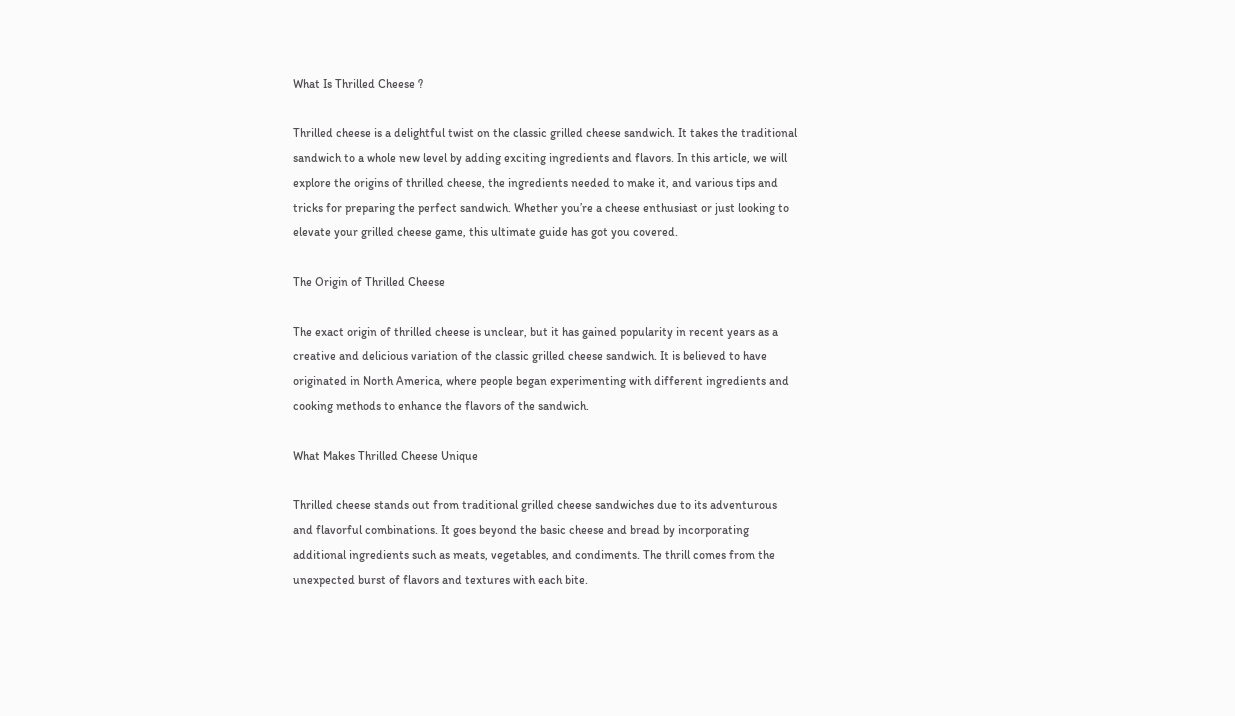What Is Thrilled Cheese ?

Thrilled cheese is a delightful twist on the classic grilled cheese sandwich. It takes the traditional sandwich to a whole new level by adding exciting ingredients and flavors. In this article, we will explore the origins of thrilled cheese, the ingredients needed to make it, and various tips and tricks for preparing the perfect sandwich. Whether you’re a cheese enthusiast or just looking to elevate your grilled cheese game, this ultimate guide has got you covered.

The Origin of Thrilled Cheese

The exact origin of thrilled cheese is unclear, but it has gained popularity in recent years as a creative and delicious variation of the classic grilled cheese sandwich. It is believed to have originated in North America, where people began experimenting with different ingredients and cooking methods to enhance the flavors of the sandwich.

What Makes Thrilled Cheese Unique

Thrilled cheese stands out from traditional grilled cheese sandwiches due to its adventurous and flavorful combinations. It goes beyond the basic cheese and bread by incorporating additional ingredients such as meats, vegetables, and condiments. The thrill comes from the unexpected burst of flavors and textures with each bite.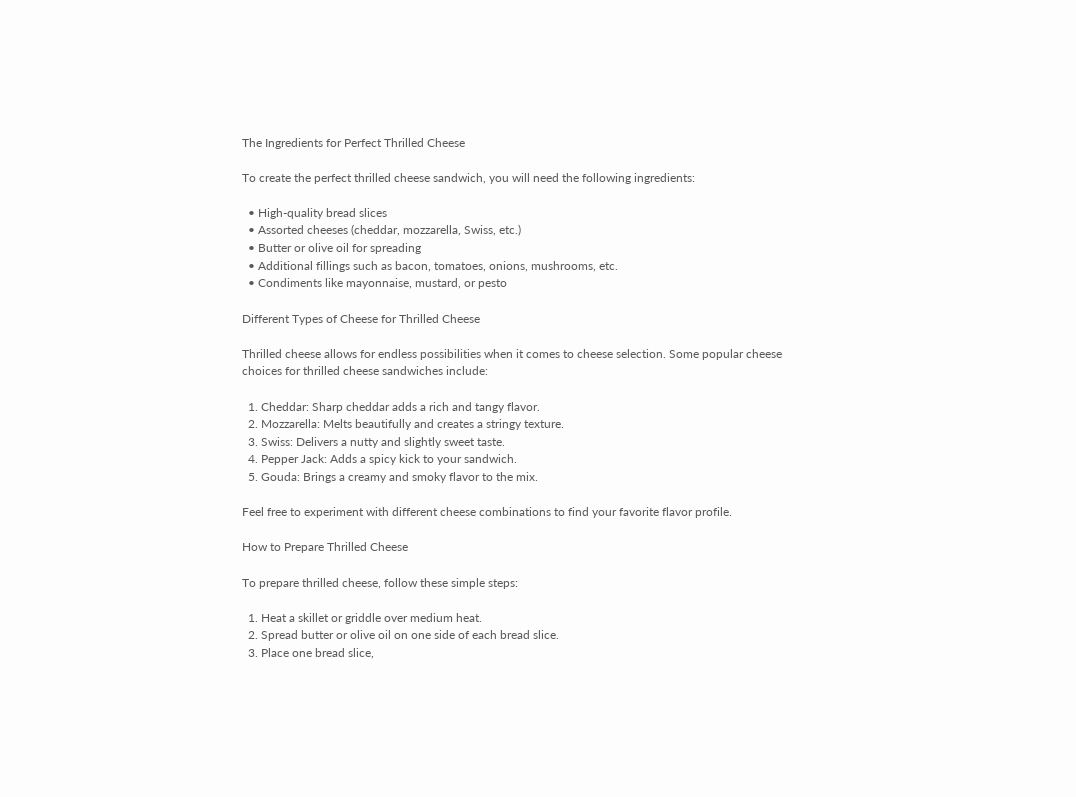The Ingredients for Perfect Thrilled Cheese

To create the perfect thrilled cheese sandwich, you will need the following ingredients:

  • High-quality bread slices
  • Assorted cheeses (cheddar, mozzarella, Swiss, etc.)
  • Butter or olive oil for spreading
  • Additional fillings such as bacon, tomatoes, onions, mushrooms, etc.
  • Condiments like mayonnaise, mustard, or pesto

Different Types of Cheese for Thrilled Cheese

Thrilled cheese allows for endless possibilities when it comes to cheese selection. Some popular cheese choices for thrilled cheese sandwiches include:

  1. Cheddar: Sharp cheddar adds a rich and tangy flavor.
  2. Mozzarella: Melts beautifully and creates a stringy texture.
  3. Swiss: Delivers a nutty and slightly sweet taste.
  4. Pepper Jack: Adds a spicy kick to your sandwich.
  5. Gouda: Brings a creamy and smoky flavor to the mix.

Feel free to experiment with different cheese combinations to find your favorite flavor profile.

How to Prepare Thrilled Cheese

To prepare thrilled cheese, follow these simple steps:

  1. Heat a skillet or griddle over medium heat.
  2. Spread butter or olive oil on one side of each bread slice.
  3. Place one bread slice,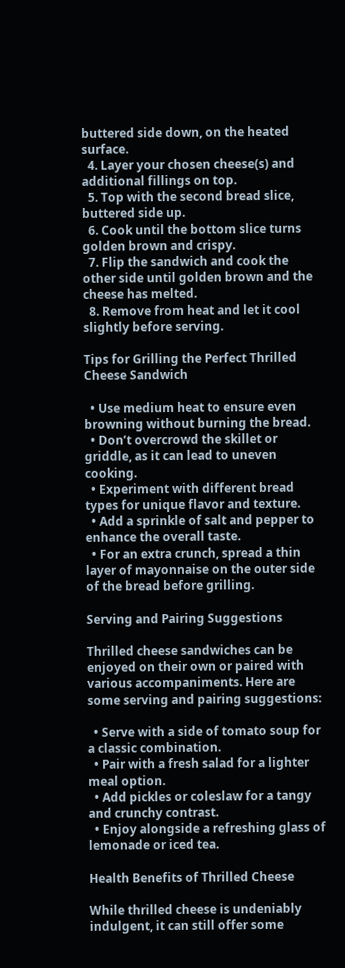buttered side down, on the heated surface.
  4. Layer your chosen cheese(s) and additional fillings on top.
  5. Top with the second bread slice, buttered side up.
  6. Cook until the bottom slice turns golden brown and crispy.
  7. Flip the sandwich and cook the other side until golden brown and the cheese has melted.
  8. Remove from heat and let it cool slightly before serving.

Tips for Grilling the Perfect Thrilled Cheese Sandwich

  • Use medium heat to ensure even browning without burning the bread.
  • Don’t overcrowd the skillet or griddle, as it can lead to uneven cooking.
  • Experiment with different bread types for unique flavor and texture.
  • Add a sprinkle of salt and pepper to enhance the overall taste.
  • For an extra crunch, spread a thin layer of mayonnaise on the outer side of the bread before grilling.

Serving and Pairing Suggestions

Thrilled cheese sandwiches can be enjoyed on their own or paired with various accompaniments. Here are some serving and pairing suggestions:

  • Serve with a side of tomato soup for a classic combination.
  • Pair with a fresh salad for a lighter meal option.
  • Add pickles or coleslaw for a tangy and crunchy contrast.
  • Enjoy alongside a refreshing glass of lemonade or iced tea.

Health Benefits of Thrilled Cheese

While thrilled cheese is undeniably indulgent, it can still offer some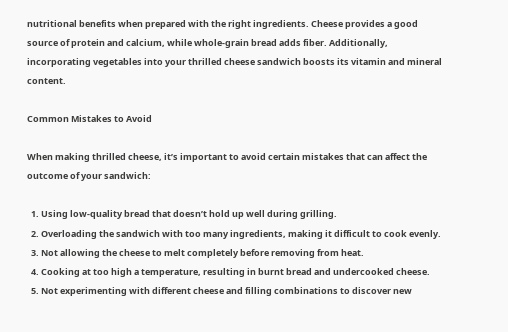nutritional benefits when prepared with the right ingredients. Cheese provides a good source of protein and calcium, while whole-grain bread adds fiber. Additionally, incorporating vegetables into your thrilled cheese sandwich boosts its vitamin and mineral content.

Common Mistakes to Avoid

When making thrilled cheese, it’s important to avoid certain mistakes that can affect the outcome of your sandwich:

  1. Using low-quality bread that doesn’t hold up well during grilling.
  2. Overloading the sandwich with too many ingredients, making it difficult to cook evenly.
  3. Not allowing the cheese to melt completely before removing from heat.
  4. Cooking at too high a temperature, resulting in burnt bread and undercooked cheese.
  5. Not experimenting with different cheese and filling combinations to discover new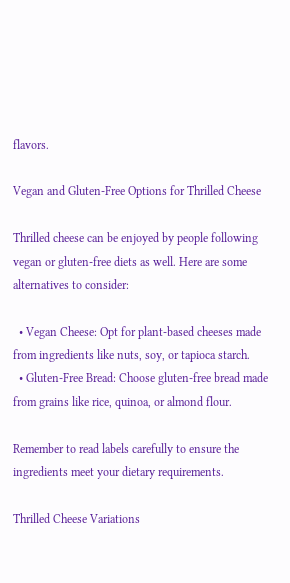flavors.

Vegan and Gluten-Free Options for Thrilled Cheese

Thrilled cheese can be enjoyed by people following vegan or gluten-free diets as well. Here are some alternatives to consider:

  • Vegan Cheese: Opt for plant-based cheeses made from ingredients like nuts, soy, or tapioca starch.
  • Gluten-Free Bread: Choose gluten-free bread made from grains like rice, quinoa, or almond flour.

Remember to read labels carefully to ensure the ingredients meet your dietary requirements.

Thrilled Cheese Variations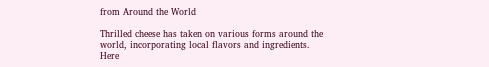from Around the World

Thrilled cheese has taken on various forms around the world, incorporating local flavors and ingredients. Here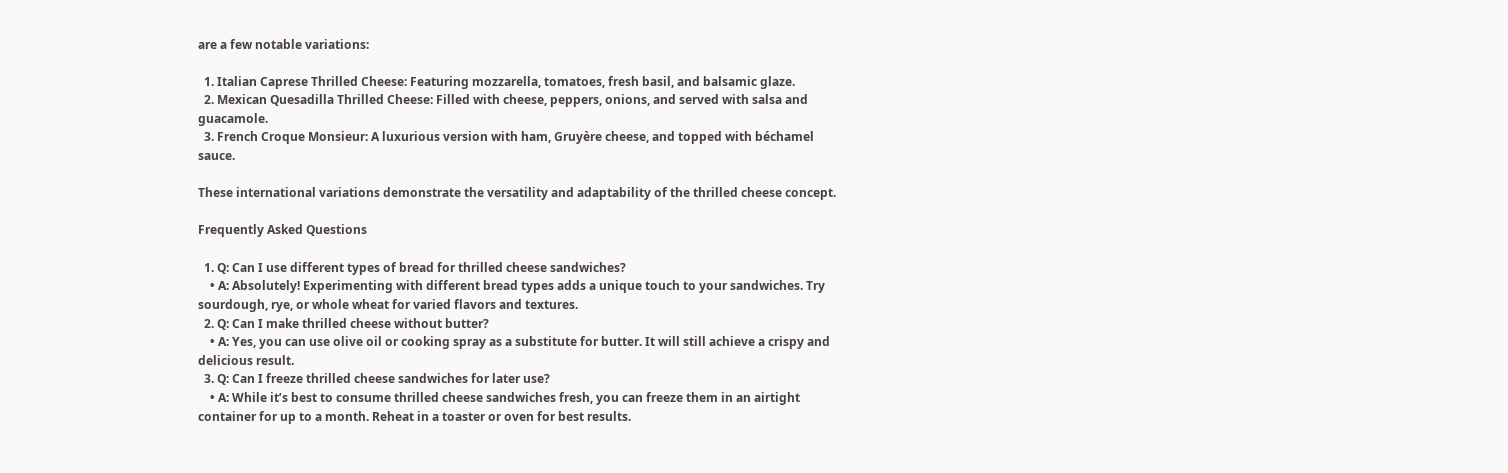are a few notable variations:

  1. Italian Caprese Thrilled Cheese: Featuring mozzarella, tomatoes, fresh basil, and balsamic glaze.
  2. Mexican Quesadilla Thrilled Cheese: Filled with cheese, peppers, onions, and served with salsa and guacamole.
  3. French Croque Monsieur: A luxurious version with ham, Gruyère cheese, and topped with béchamel sauce.

These international variations demonstrate the versatility and adaptability of the thrilled cheese concept.

Frequently Asked Questions

  1. Q: Can I use different types of bread for thrilled cheese sandwiches?
    • A: Absolutely! Experimenting with different bread types adds a unique touch to your sandwiches. Try sourdough, rye, or whole wheat for varied flavors and textures.
  2. Q: Can I make thrilled cheese without butter?
    • A: Yes, you can use olive oil or cooking spray as a substitute for butter. It will still achieve a crispy and delicious result.
  3. Q: Can I freeze thrilled cheese sandwiches for later use?
    • A: While it’s best to consume thrilled cheese sandwiches fresh, you can freeze them in an airtight container for up to a month. Reheat in a toaster or oven for best results.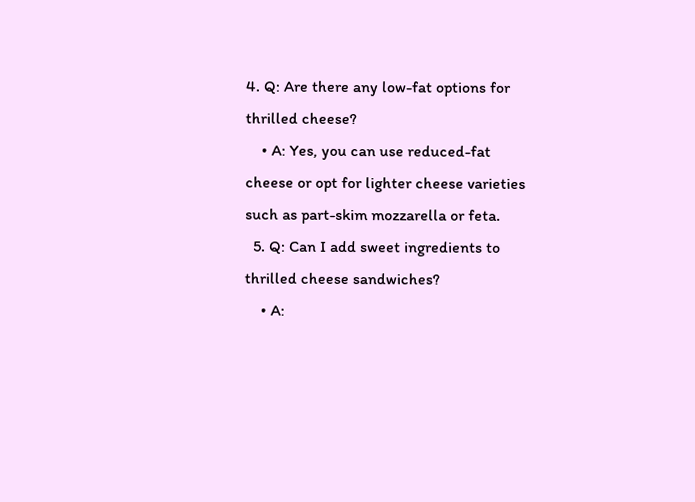4. Q: Are there any low-fat options for thrilled cheese?
    • A: Yes, you can use reduced-fat cheese or opt for lighter cheese varieties such as part-skim mozzarella or feta.
  5. Q: Can I add sweet ingredients to thrilled cheese sandwiches?
    • A: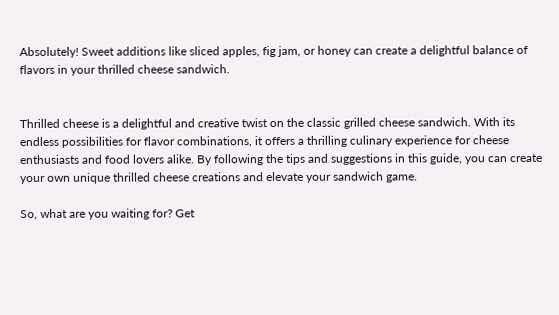Absolutely! Sweet additions like sliced apples, fig jam, or honey can create a delightful balance of flavors in your thrilled cheese sandwich.


Thrilled cheese is a delightful and creative twist on the classic grilled cheese sandwich. With its endless possibilities for flavor combinations, it offers a thrilling culinary experience for cheese enthusiasts and food lovers alike. By following the tips and suggestions in this guide, you can create your own unique thrilled cheese creations and elevate your sandwich game.

So, what are you waiting for? Get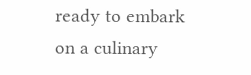ready to embark on a culinary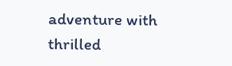adventure with thrilled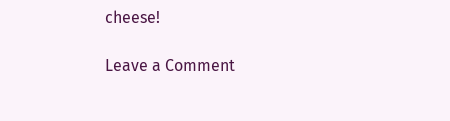cheese!

Leave a Comment